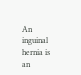An inguinal hernia is an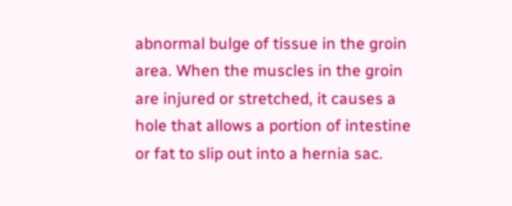abnormal bulge of tissue in the groin area. When the muscles in the groin are injured or stretched, it causes a hole that allows a portion of intestine or fat to slip out into a hernia sac.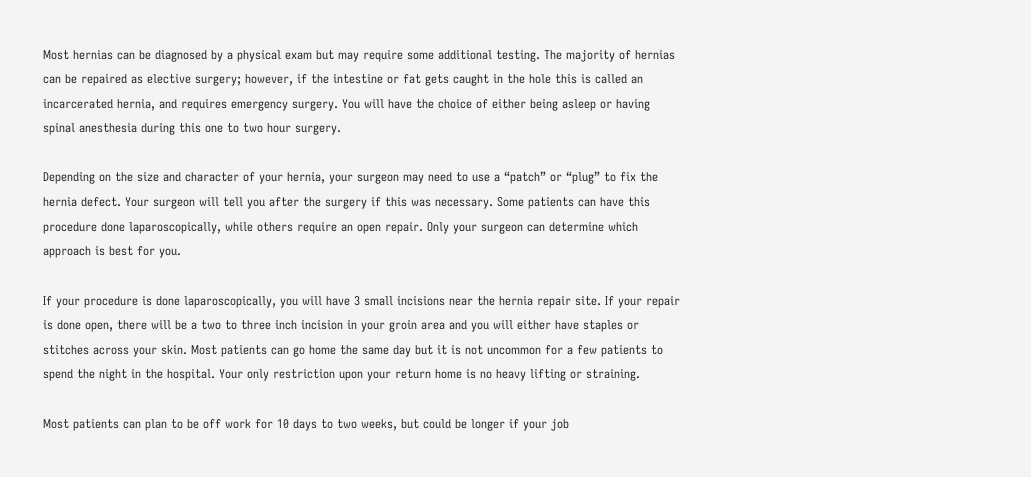Most hernias can be diagnosed by a physical exam but may require some additional testing. The majority of hernias can be repaired as elective surgery; however, if the intestine or fat gets caught in the hole this is called an incarcerated hernia, and requires emergency surgery. You will have the choice of either being asleep or having spinal anesthesia during this one to two hour surgery.

Depending on the size and character of your hernia, your surgeon may need to use a “patch” or “plug” to fix the hernia defect. Your surgeon will tell you after the surgery if this was necessary. Some patients can have this procedure done laparoscopically, while others require an open repair. Only your surgeon can determine which approach is best for you.

If your procedure is done laparoscopically, you will have 3 small incisions near the hernia repair site. If your repair is done open, there will be a two to three inch incision in your groin area and you will either have staples or stitches across your skin. Most patients can go home the same day but it is not uncommon for a few patients to spend the night in the hospital. Your only restriction upon your return home is no heavy lifting or straining.

Most patients can plan to be off work for 10 days to two weeks, but could be longer if your job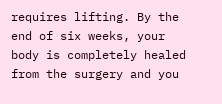requires lifting. By the end of six weeks, your body is completely healed from the surgery and you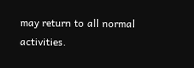may return to all normal activities.